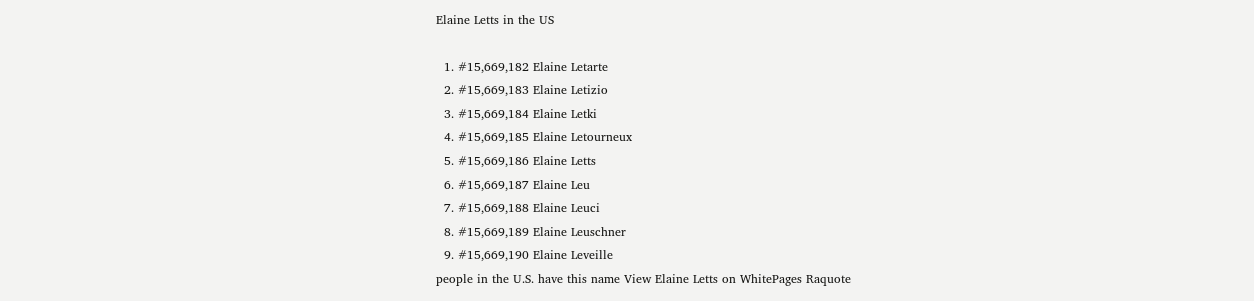Elaine Letts in the US

  1. #15,669,182 Elaine Letarte
  2. #15,669,183 Elaine Letizio
  3. #15,669,184 Elaine Letki
  4. #15,669,185 Elaine Letourneux
  5. #15,669,186 Elaine Letts
  6. #15,669,187 Elaine Leu
  7. #15,669,188 Elaine Leuci
  8. #15,669,189 Elaine Leuschner
  9. #15,669,190 Elaine Leveille
people in the U.S. have this name View Elaine Letts on WhitePages Raquote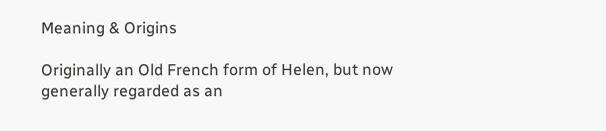Meaning & Origins

Originally an Old French form of Helen, but now generally regarded as an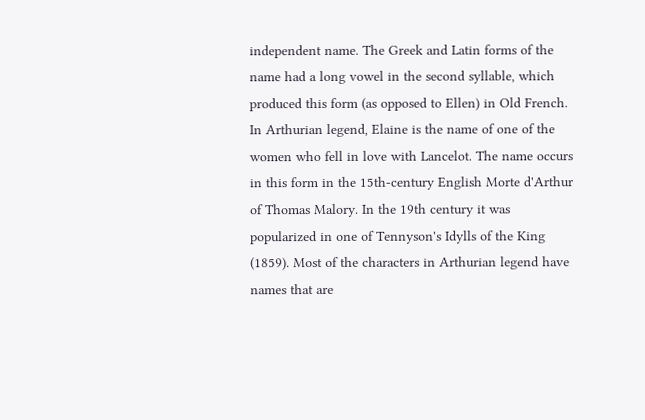independent name. The Greek and Latin forms of the name had a long vowel in the second syllable, which produced this form (as opposed to Ellen) in Old French. In Arthurian legend, Elaine is the name of one of the women who fell in love with Lancelot. The name occurs in this form in the 15th-century English Morte d'Arthur of Thomas Malory. In the 19th century it was popularized in one of Tennyson's Idylls of the King (1859). Most of the characters in Arthurian legend have names that are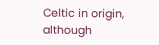Celtic in origin, although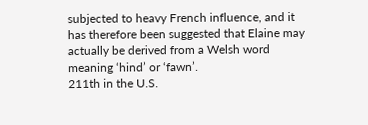subjected to heavy French influence, and it has therefore been suggested that Elaine may actually be derived from a Welsh word meaning ‘hind’ or ‘fawn’.
211th in the U.S.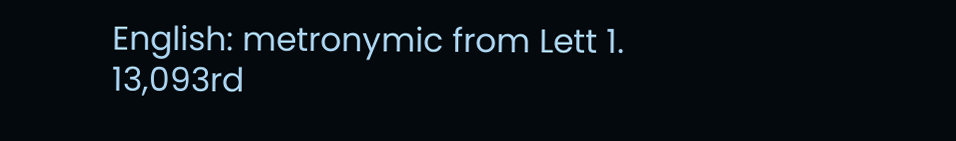English: metronymic from Lett 1.
13,093rd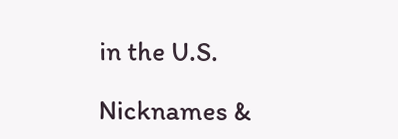in the U.S.

Nicknames &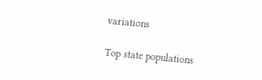variations

Top state populations